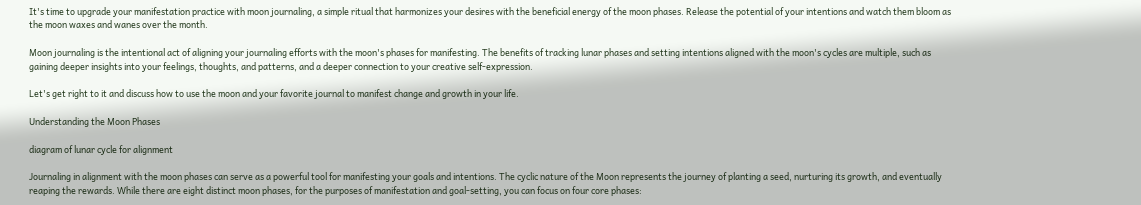It's time to upgrade your manifestation practice with moon journaling, a simple ritual that harmonizes your desires with the beneficial energy of the moon phases. Release the potential of your intentions and watch them bloom as the moon waxes and wanes over the month.

Moon journaling is the intentional act of aligning your journaling efforts with the moon's phases for manifesting. The benefits of tracking lunar phases and setting intentions aligned with the moon's cycles are multiple, such as gaining deeper insights into your feelings, thoughts, and patterns, and a deeper connection to your creative self-expression.

Let's get right to it and discuss how to use the moon and your favorite journal to manifest change and growth in your life.

Understanding the Moon Phases

diagram of lunar cycle for alignment

Journaling in alignment with the moon phases can serve as a powerful tool for manifesting your goals and intentions. The cyclic nature of the Moon represents the journey of planting a seed, nurturing its growth, and eventually reaping the rewards. While there are eight distinct moon phases, for the purposes of manifestation and goal-setting, you can focus on four core phases: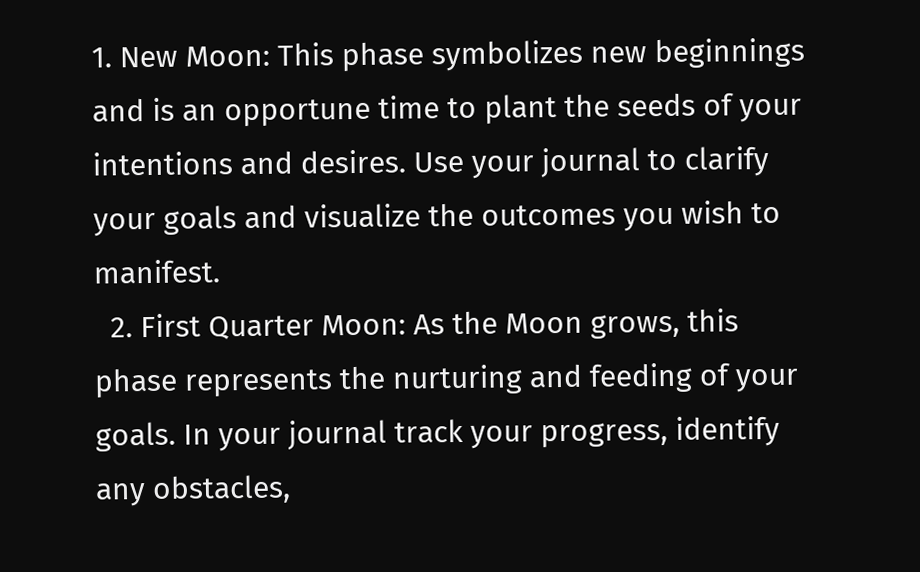1. New Moon: This phase symbolizes new beginnings and is an opportune time to plant the seeds of your intentions and desires. Use your journal to clarify your goals and visualize the outcomes you wish to manifest.
  2. First Quarter Moon: As the Moon grows, this phase represents the nurturing and feeding of your goals. In your journal track your progress, identify any obstacles,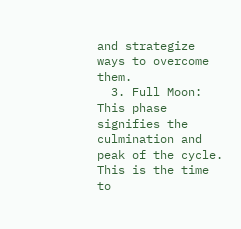and strategize ways to overcome them.
  3. Full Moon: This phase signifies the culmination and peak of the cycle. This is the time to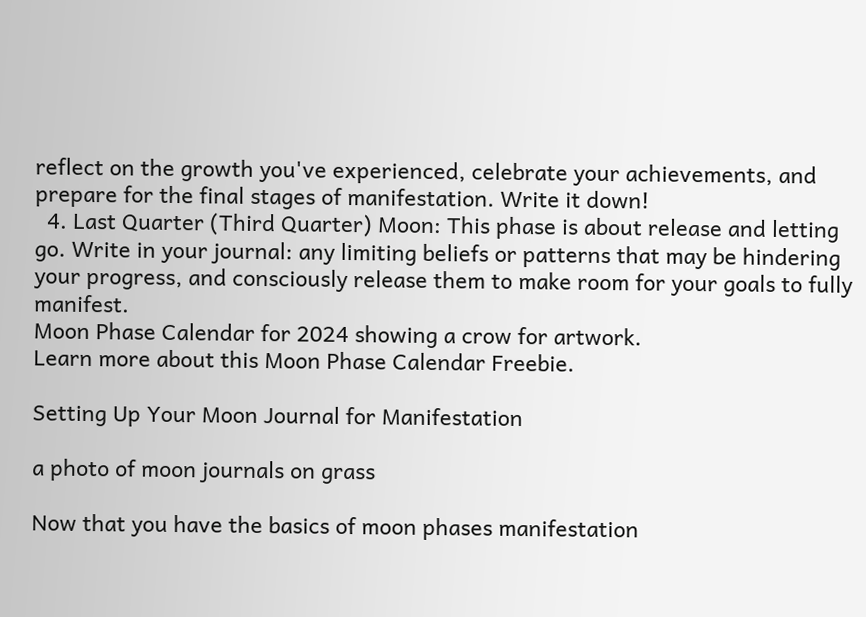reflect on the growth you've experienced, celebrate your achievements, and prepare for the final stages of manifestation. Write it down!
  4. Last Quarter (Third Quarter) Moon: This phase is about release and letting go. Write in your journal: any limiting beliefs or patterns that may be hindering your progress, and consciously release them to make room for your goals to fully manifest.
Moon Phase Calendar for 2024 showing a crow for artwork.
Learn more about this Moon Phase Calendar Freebie.

Setting Up Your Moon Journal for Manifestation

a photo of moon journals on grass

Now that you have the basics of moon phases manifestation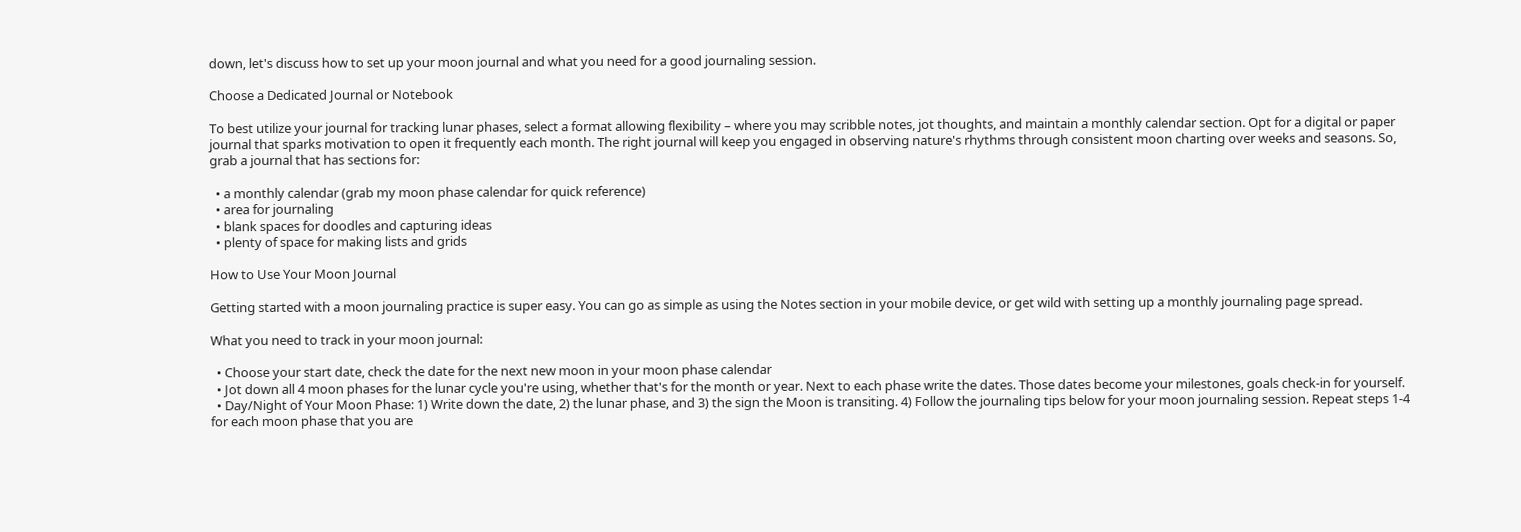down, let's discuss how to set up your moon journal and what you need for a good journaling session.

Choose a Dedicated Journal or Notebook

To best utilize your journal for tracking lunar phases, select a format allowing flexibility – where you may scribble notes, jot thoughts, and maintain a monthly calendar section. Opt for a digital or paper journal that sparks motivation to open it frequently each month. The right journal will keep you engaged in observing nature's rhythms through consistent moon charting over weeks and seasons. So, grab a journal that has sections for:

  • a monthly calendar (grab my moon phase calendar for quick reference)
  • area for journaling
  • blank spaces for doodles and capturing ideas
  • plenty of space for making lists and grids

How to Use Your Moon Journal

Getting started with a moon journaling practice is super easy. You can go as simple as using the Notes section in your mobile device, or get wild with setting up a monthly journaling page spread.

What you need to track in your moon journal:

  • Choose your start date, check the date for the next new moon in your moon phase calendar
  • Jot down all 4 moon phases for the lunar cycle you're using, whether that's for the month or year. Next to each phase write the dates. Those dates become your milestones, goals check-in for yourself.
  • Day/Night of Your Moon Phase: 1) Write down the date, 2) the lunar phase, and 3) the sign the Moon is transiting. 4) Follow the journaling tips below for your moon journaling session. Repeat steps 1-4 for each moon phase that you are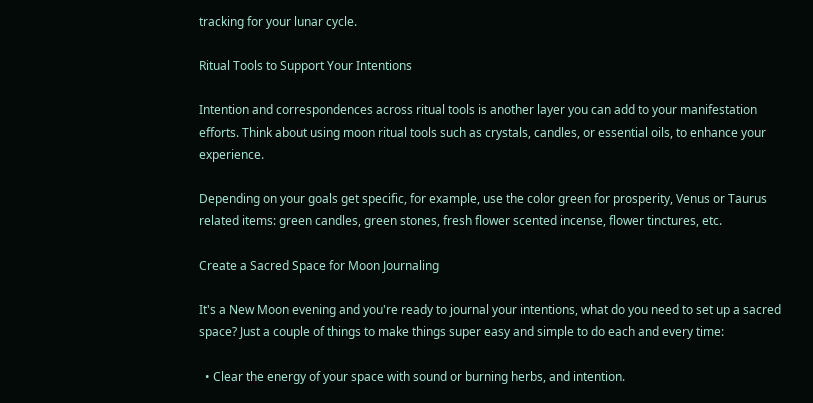tracking for your lunar cycle.

Ritual Tools to Support Your Intentions

Intention and correspondences across ritual tools is another layer you can add to your manifestation efforts. Think about using moon ritual tools such as crystals, candles, or essential oils, to enhance your experience.

Depending on your goals get specific, for example, use the color green for prosperity, Venus or Taurus related items: green candles, green stones, fresh flower scented incense, flower tinctures, etc.

Create a Sacred Space for Moon Journaling

It's a New Moon evening and you're ready to journal your intentions, what do you need to set up a sacred space? Just a couple of things to make things super easy and simple to do each and every time:

  • Clear the energy of your space with sound or burning herbs, and intention.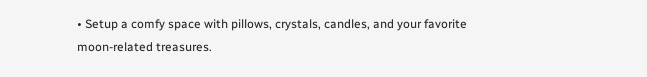• Setup a comfy space with pillows, crystals, candles, and your favorite moon-related treasures.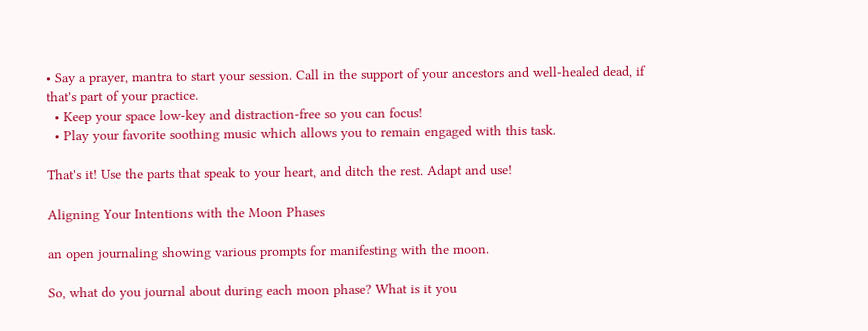• Say a prayer, mantra to start your session. Call in the support of your ancestors and well-healed dead, if that's part of your practice.
  • Keep your space low-key and distraction-free so you can focus!
  • Play your favorite soothing music which allows you to remain engaged with this task.

That's it! Use the parts that speak to your heart, and ditch the rest. Adapt and use!

Aligning Your Intentions with the Moon Phases

an open journaling showing various prompts for manifesting with the moon.

So, what do you journal about during each moon phase? What is it you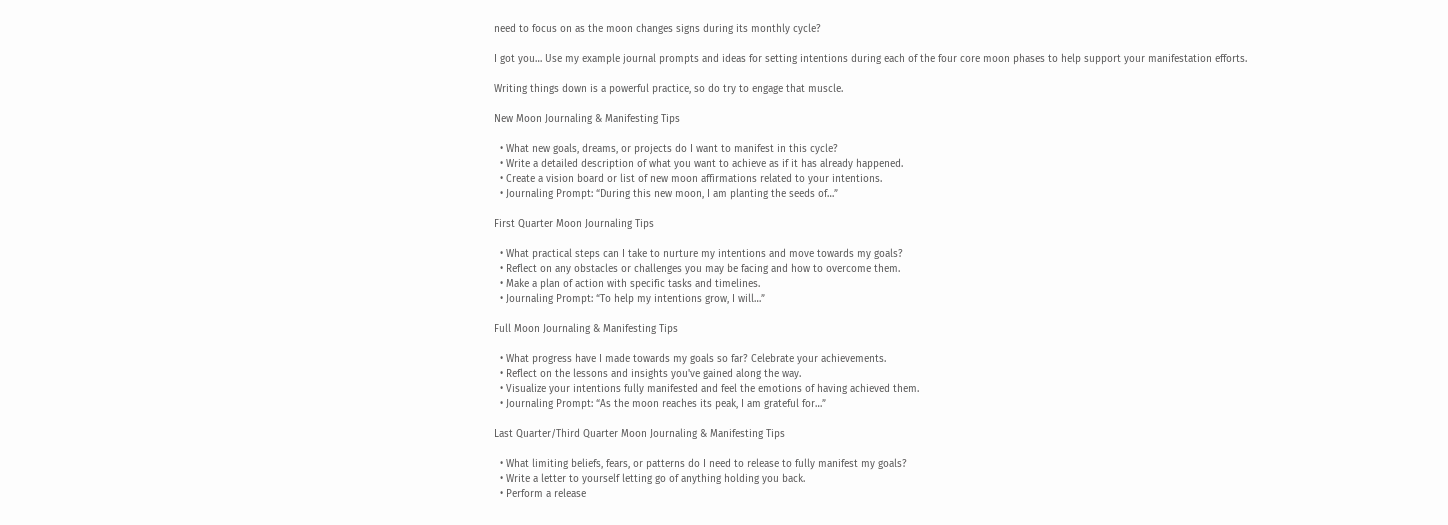need to focus on as the moon changes signs during its monthly cycle?

I got you… Use my example journal prompts and ideas for setting intentions during each of the four core moon phases to help support your manifestation efforts.

Writing things down is a powerful practice, so do try to engage that muscle.

New Moon Journaling & Manifesting Tips

  • What new goals, dreams, or projects do I want to manifest in this cycle?
  • Write a detailed description of what you want to achieve as if it has already happened.
  • Create a vision board or list of new moon affirmations related to your intentions.
  • Journaling Prompt: “During this new moon, I am planting the seeds of…”

First Quarter Moon Journaling Tips

  • What practical steps can I take to nurture my intentions and move towards my goals?
  • Reflect on any obstacles or challenges you may be facing and how to overcome them.
  • Make a plan of action with specific tasks and timelines.
  • Journaling Prompt: “To help my intentions grow, I will…”

Full Moon Journaling & Manifesting Tips

  • What progress have I made towards my goals so far? Celebrate your achievements.
  • Reflect on the lessons and insights you've gained along the way.
  • Visualize your intentions fully manifested and feel the emotions of having achieved them.
  • Journaling Prompt: “As the moon reaches its peak, I am grateful for…”

Last Quarter/Third Quarter Moon Journaling & Manifesting Tips

  • What limiting beliefs, fears, or patterns do I need to release to fully manifest my goals?
  • Write a letter to yourself letting go of anything holding you back.
  • Perform a release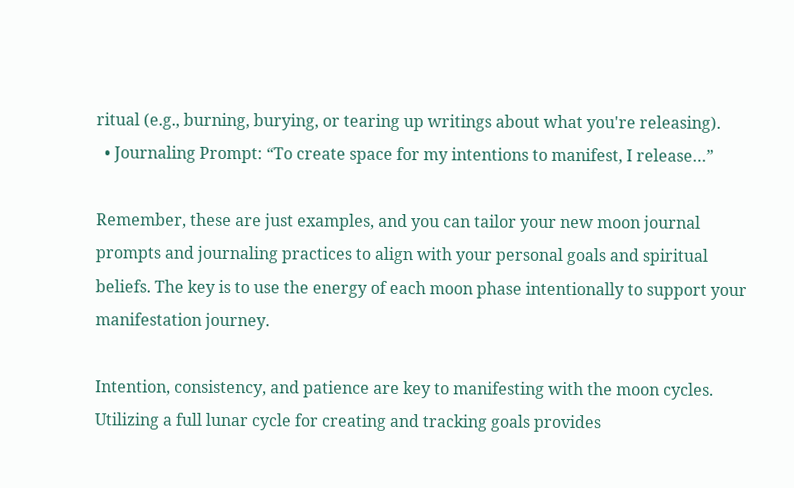ritual (e.g., burning, burying, or tearing up writings about what you're releasing).
  • Journaling Prompt: “To create space for my intentions to manifest, I release…”

Remember, these are just examples, and you can tailor your new moon journal prompts and journaling practices to align with your personal goals and spiritual beliefs. The key is to use the energy of each moon phase intentionally to support your manifestation journey.

Intention, consistency, and patience are key to manifesting with the moon cycles. Utilizing a full lunar cycle for creating and tracking goals provides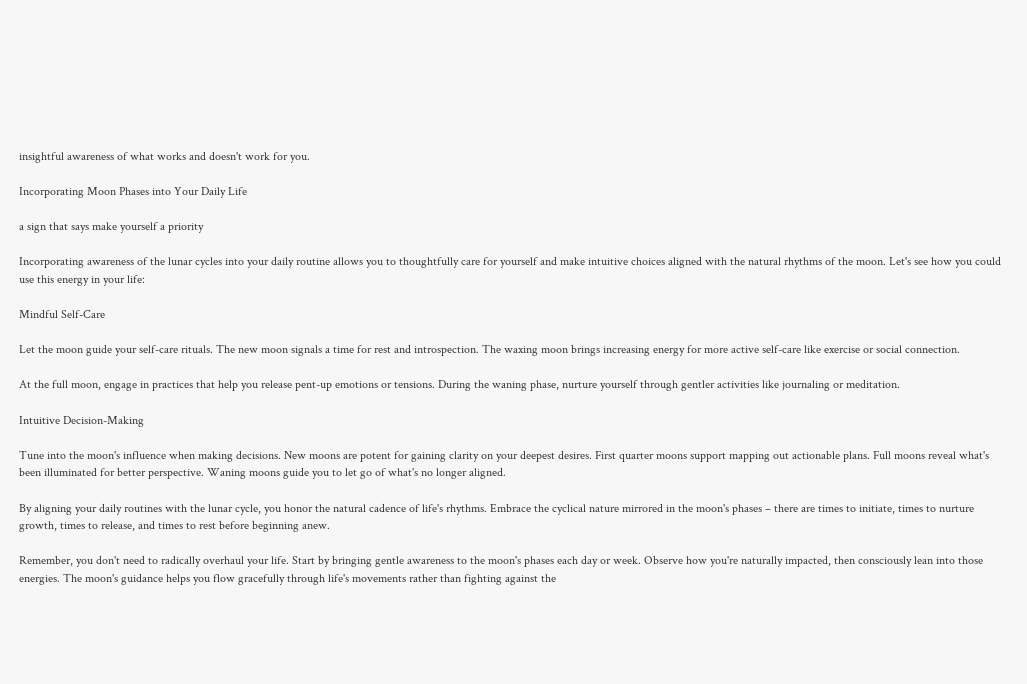insightful awareness of what works and doesn't work for you.

Incorporating Moon Phases into Your Daily Life

a sign that says make yourself a priority

Incorporating awareness of the lunar cycles into your daily routine allows you to thoughtfully care for yourself and make intuitive choices aligned with the natural rhythms of the moon. Let's see how you could use this energy in your life:

Mindful Self-Care

Let the moon guide your self-care rituals. The new moon signals a time for rest and introspection. The waxing moon brings increasing energy for more active self-care like exercise or social connection.

At the full moon, engage in practices that help you release pent-up emotions or tensions. During the waning phase, nurture yourself through gentler activities like journaling or meditation.

Intuitive Decision-Making

Tune into the moon's influence when making decisions. New moons are potent for gaining clarity on your deepest desires. First quarter moons support mapping out actionable plans. Full moons reveal what's been illuminated for better perspective. Waning moons guide you to let go of what's no longer aligned.

By aligning your daily routines with the lunar cycle, you honor the natural cadence of life's rhythms. Embrace the cyclical nature mirrored in the moon's phases – there are times to initiate, times to nurture growth, times to release, and times to rest before beginning anew.

Remember, you don't need to radically overhaul your life. Start by bringing gentle awareness to the moon's phases each day or week. Observe how you're naturally impacted, then consciously lean into those energies. The moon's guidance helps you flow gracefully through life's movements rather than fighting against the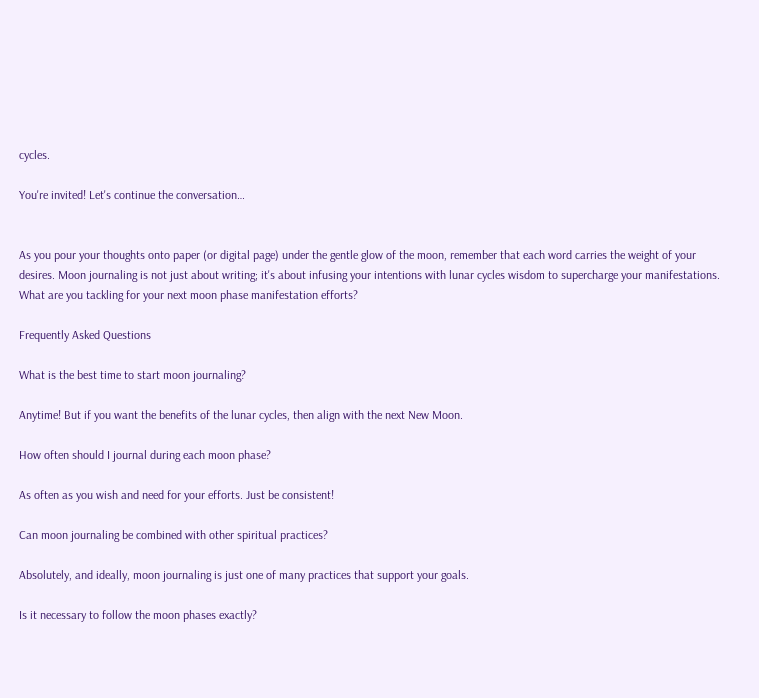cycles.

You're invited! Let's continue the conversation…


As you pour your thoughts onto paper (or digital page) under the gentle glow of the moon, remember that each word carries the weight of your desires. Moon journaling is not just about writing; it's about infusing your intentions with lunar cycles wisdom to supercharge your manifestations. What are you tackling for your next moon phase manifestation efforts?

Frequently Asked Questions

What is the best time to start moon journaling?

Anytime! But if you want the benefits of the lunar cycles, then align with the next New Moon.

How often should I journal during each moon phase?

As often as you wish and need for your efforts. Just be consistent!

Can moon journaling be combined with other spiritual practices?

Absolutely, and ideally, moon journaling is just one of many practices that support your goals.

Is it necessary to follow the moon phases exactly?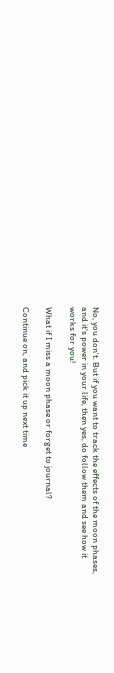No, you don't. But if you want to track the effects of the moon phases, and it's power in your life, then yes, do follow them and see how it works for you!

What if I miss a moon phase or forget to journal?

Continue on, and pick it up next time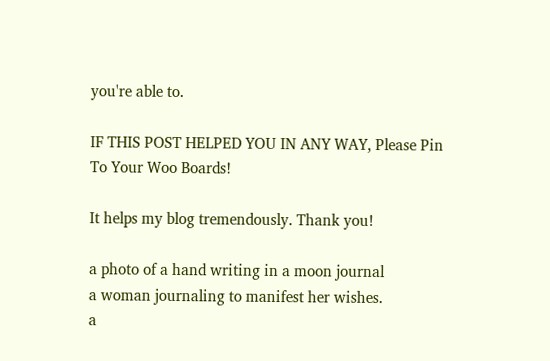you're able to.

IF THIS POST HELPED YOU IN ANY WAY, Please Pin To Your Woo Boards!

It helps my blog tremendously. Thank you!

a photo of a hand writing in a moon journal
a woman journaling to manifest her wishes.
a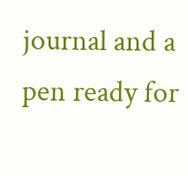journal and a pen ready for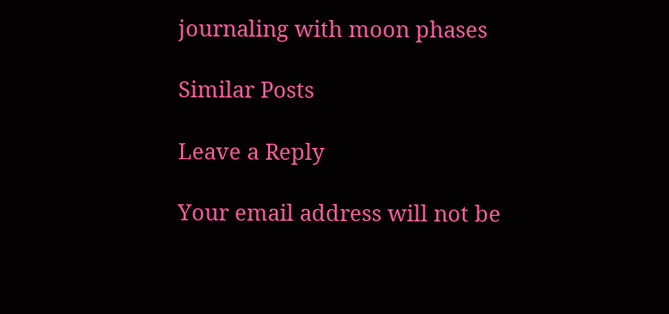journaling with moon phases

Similar Posts

Leave a Reply

Your email address will not be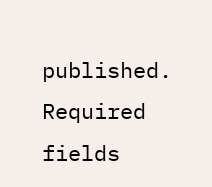published. Required fields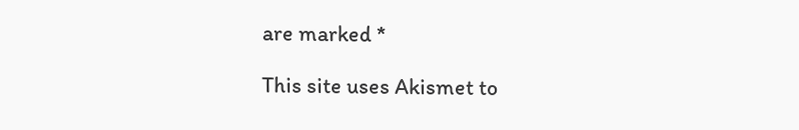are marked *

This site uses Akismet to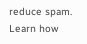reduce spam. Learn how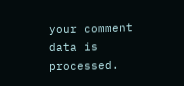your comment data is processed.